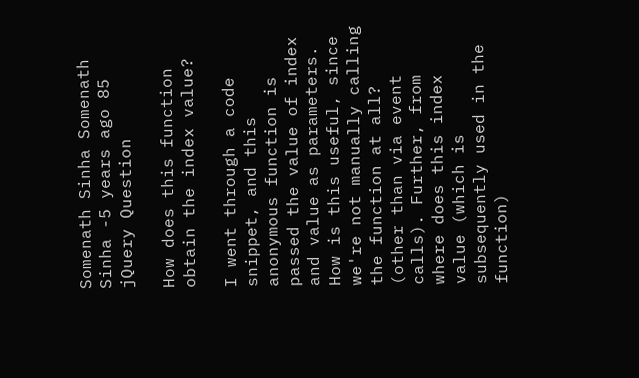Somenath Sinha Somenath Sinha -5 years ago 85
jQuery Question

How does this function obtain the index value?

I went through a code snippet, and this anonymous function is passed the value of index and value as parameters. How is this useful, since we're not manually calling the function at all? (other than via event calls). Further, from where does this index value (which is subsequently used in the function)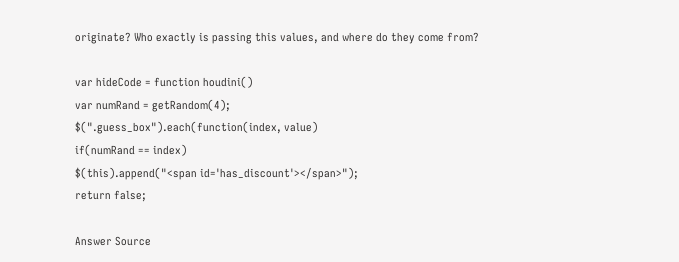originate? Who exactly is passing this values, and where do they come from?

var hideCode = function houdini()
var numRand = getRandom(4);
$(".guess_box").each(function(index, value)
if(numRand == index)
$(this).append("<span id='has_discount'></span>");
return false;

Answer Source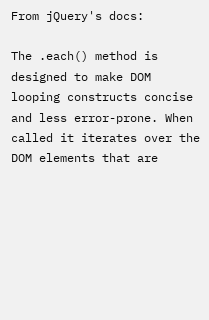From jQuery's docs:

The .each() method is designed to make DOM looping constructs concise and less error-prone. When called it iterates over the DOM elements that are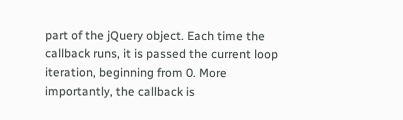part of the jQuery object. Each time the callback runs, it is passed the current loop iteration, beginning from 0. More importantly, the callback is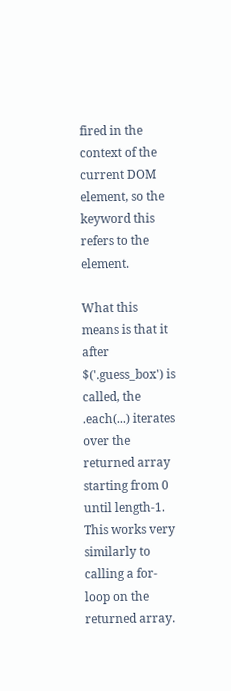fired in the context of the current DOM element, so the keyword this refers to the element.

What this means is that it after $('.guess_box') is called, the .each(...) iterates over the returned array starting from 0 until length-1. This works very similarly to calling a for-loop on the returned array.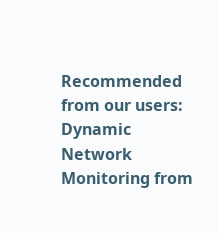Recommended from our users: Dynamic Network Monitoring from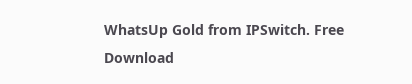WhatsUp Gold from IPSwitch. Free Download